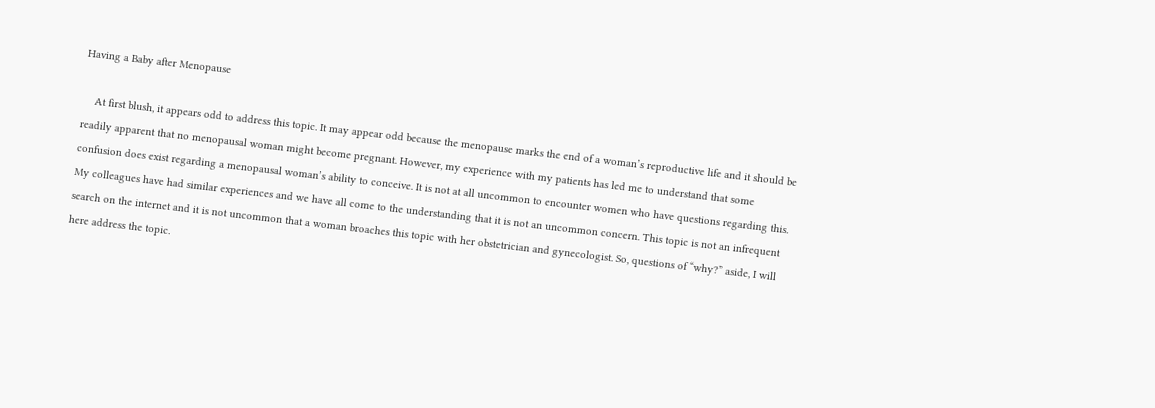Having a Baby after Menopause

    At first blush, it appears odd to address this topic. It may appear odd because the menopause marks the end of a woman’s reproductive life and it should be readily apparent that no menopausal woman might become pregnant. However, my experience with my patients has led me to understand that some confusion does exist regarding a menopausal woman’s ability to conceive. It is not at all uncommon to encounter women who have questions regarding this. My colleagues have had similar experiences and we have all come to the understanding that it is not an uncommon concern. This topic is not an infrequent search on the internet and it is not uncommon that a woman broaches this topic with her obstetrician and gynecologist. So, questions of “why?” aside, I will here address the topic.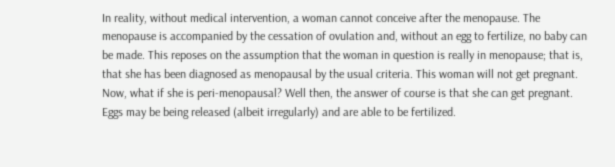In reality, without medical intervention, a woman cannot conceive after the menopause. The menopause is accompanied by the cessation of ovulation and, without an egg to fertilize, no baby can be made. This reposes on the assumption that the woman in question is really in menopause; that is, that she has been diagnosed as menopausal by the usual criteria. This woman will not get pregnant. Now, what if she is peri-menopausal? Well then, the answer of course is that she can get pregnant. Eggs may be being released (albeit irregularly) and are able to be fertilized.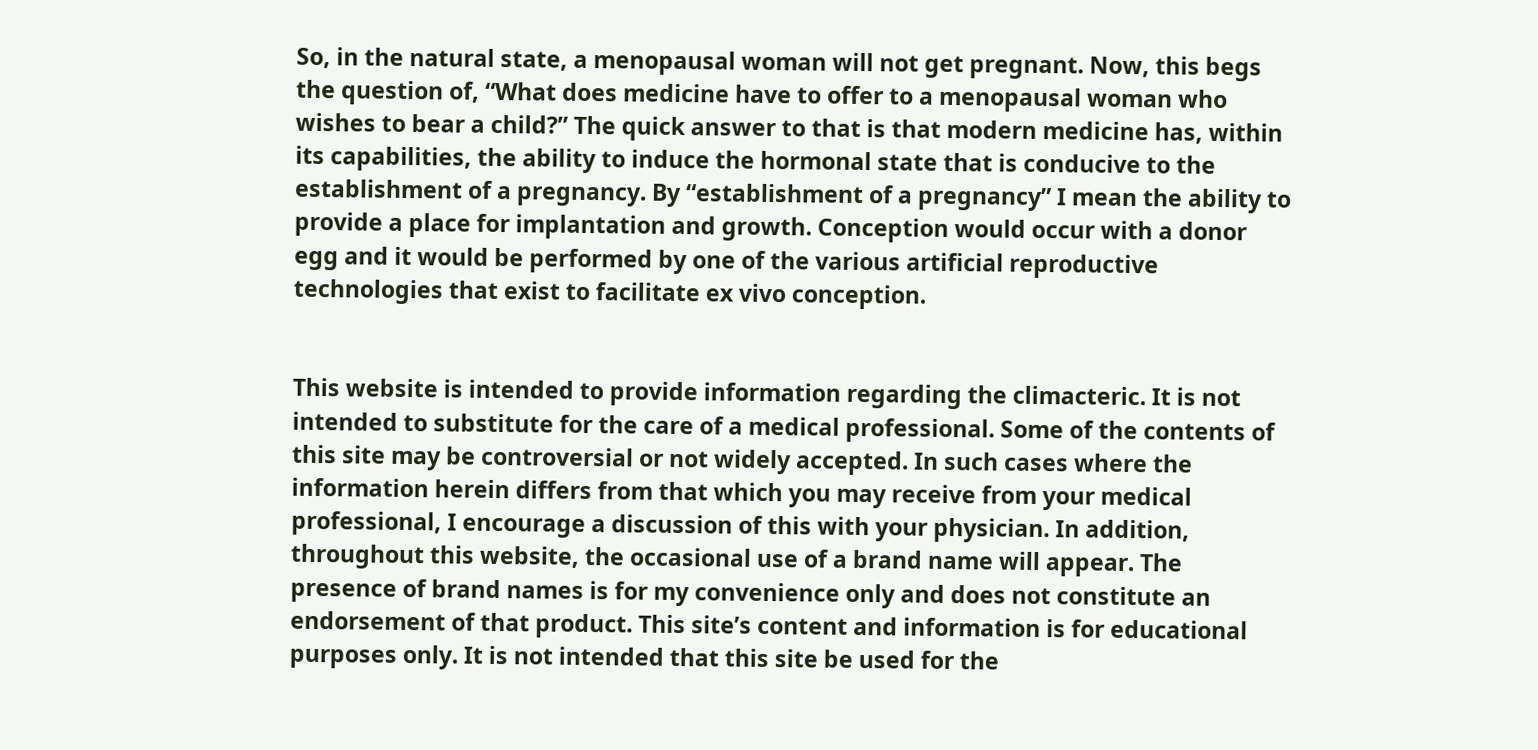So, in the natural state, a menopausal woman will not get pregnant. Now, this begs the question of, “What does medicine have to offer to a menopausal woman who wishes to bear a child?” The quick answer to that is that modern medicine has, within its capabilities, the ability to induce the hormonal state that is conducive to the establishment of a pregnancy. By “establishment of a pregnancy” I mean the ability to provide a place for implantation and growth. Conception would occur with a donor egg and it would be performed by one of the various artificial reproductive technologies that exist to facilitate ex vivo conception.


This website is intended to provide information regarding the climacteric. It is not intended to substitute for the care of a medical professional. Some of the contents of this site may be controversial or not widely accepted. In such cases where the information herein differs from that which you may receive from your medical professional, I encourage a discussion of this with your physician. In addition, throughout this website, the occasional use of a brand name will appear. The presence of brand names is for my convenience only and does not constitute an endorsement of that product. This site’s content and information is for educational purposes only. It is not intended that this site be used for the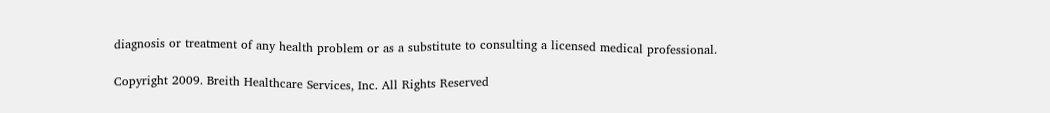diagnosis or treatment of any health problem or as a substitute to consulting a licensed medical professional.

Copyright 2009. Breith Healthcare Services, Inc. All Rights Reserved